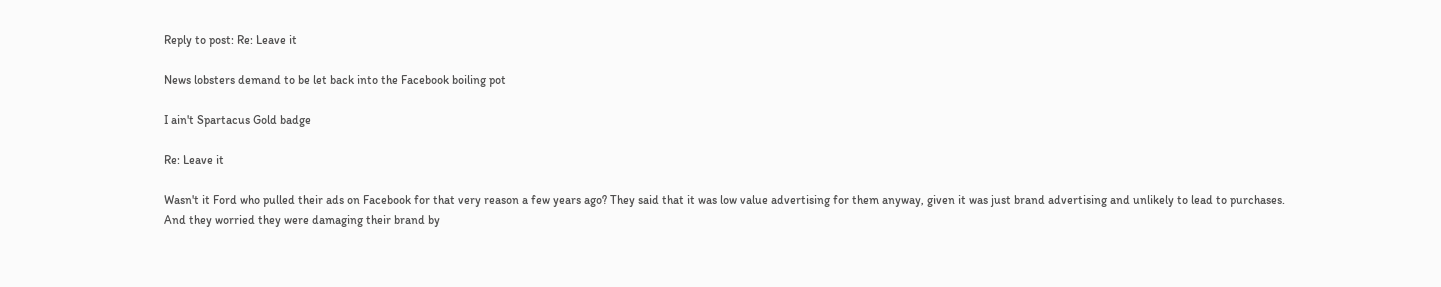Reply to post: Re: Leave it

News lobsters demand to be let back into the Facebook boiling pot

I ain't Spartacus Gold badge

Re: Leave it

Wasn't it Ford who pulled their ads on Facebook for that very reason a few years ago? They said that it was low value advertising for them anyway, given it was just brand advertising and unlikely to lead to purchases. And they worried they were damaging their brand by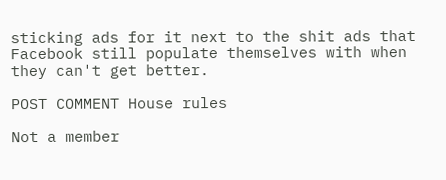sticking ads for it next to the shit ads that Facebook still populate themselves with when they can't get better.

POST COMMENT House rules

Not a member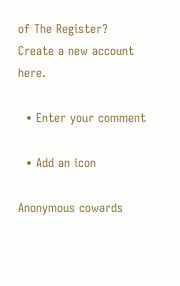of The Register? Create a new account here.

  • Enter your comment

  • Add an icon

Anonymous cowards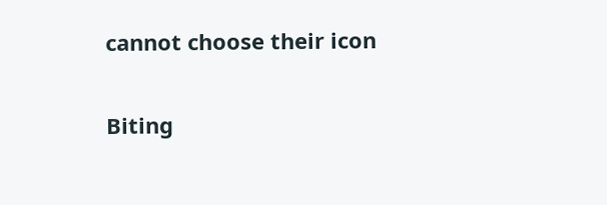cannot choose their icon

Biting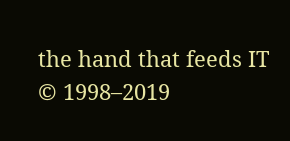the hand that feeds IT © 1998–2019